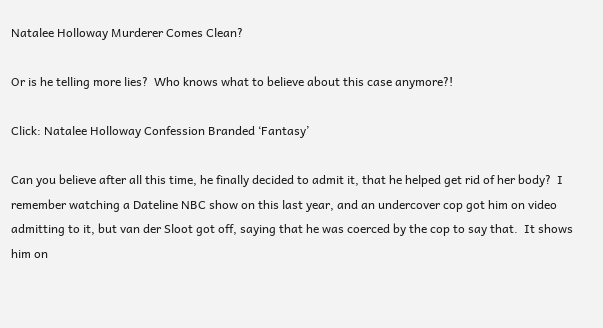Natalee Holloway Murderer Comes Clean?

Or is he telling more lies?  Who knows what to believe about this case anymore?!

Click: Natalee Holloway Confession Branded ‘Fantasy’

Can you believe after all this time, he finally decided to admit it, that he helped get rid of her body?  I remember watching a Dateline NBC show on this last year, and an undercover cop got him on video admitting to it, but van der Sloot got off, saying that he was coerced by the cop to say that.  It shows him on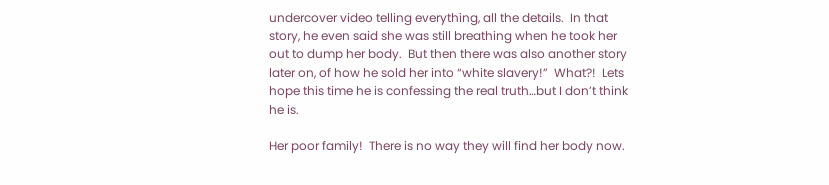undercover video telling everything, all the details.  In that story, he even said she was still breathing when he took her out to dump her body.  But then there was also another story later on, of how he sold her into “white slavery!”  What?!  Lets hope this time he is confessing the real truth…but I don’t think he is.

Her poor family!  There is no way they will find her body now.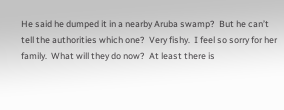He said he dumped it in a nearby Aruba swamp?  But he can’t tell the authorities which one?  Very fishy.  I feel so sorry for her family.  What will they do now?  At least there is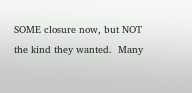SOME closure now, but NOT the kind they wanted.  Many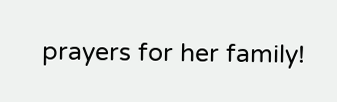prayers for her family!